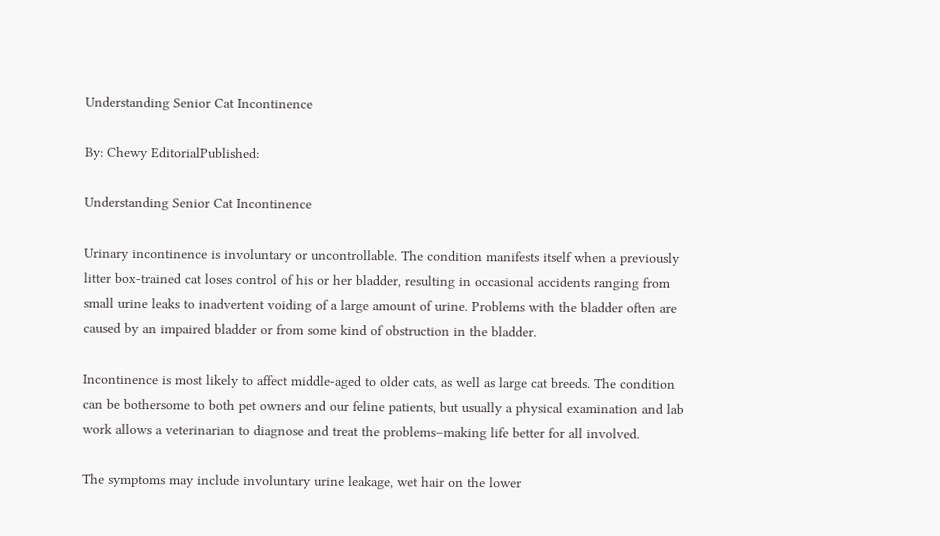Understanding Senior Cat Incontinence

By: Chewy EditorialPublished:

Understanding Senior Cat Incontinence

Urinary incontinence is involuntary or uncontrollable. The condition manifests itself when a previously litter box-trained cat loses control of his or her bladder, resulting in occasional accidents ranging from small urine leaks to inadvertent voiding of a large amount of urine. Problems with the bladder often are caused by an impaired bladder or from some kind of obstruction in the bladder.

Incontinence is most likely to affect middle-aged to older cats, as well as large cat breeds. The condition can be bothersome to both pet owners and our feline patients, but usually a physical examination and lab work allows a veterinarian to diagnose and treat the problems–making life better for all involved.

The symptoms may include involuntary urine leakage, wet hair on the lower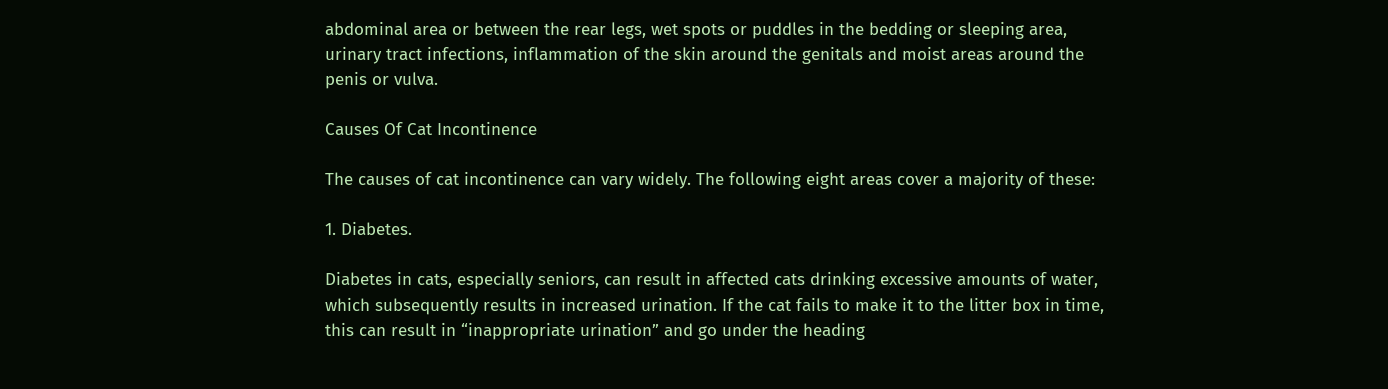abdominal area or between the rear legs, wet spots or puddles in the bedding or sleeping area, urinary tract infections, inflammation of the skin around the genitals and moist areas around the penis or vulva.

Causes Of Cat Incontinence

The causes of cat incontinence can vary widely. The following eight areas cover a majority of these:

1. Diabetes.

Diabetes in cats, especially seniors, can result in affected cats drinking excessive amounts of water, which subsequently results in increased urination. If the cat fails to make it to the litter box in time, this can result in “inappropriate urination” and go under the heading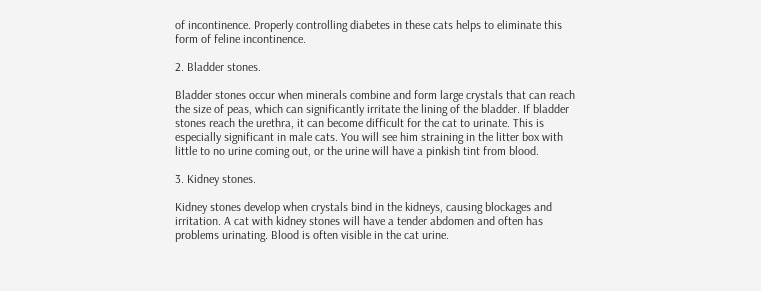of incontinence. Properly controlling diabetes in these cats helps to eliminate this form of feline incontinence.

2. Bladder stones.

Bladder stones occur when minerals combine and form large crystals that can reach the size of peas, which can significantly irritate the lining of the bladder. If bladder stones reach the urethra, it can become difficult for the cat to urinate. This is especially significant in male cats. You will see him straining in the litter box with little to no urine coming out, or the urine will have a pinkish tint from blood.

3. Kidney stones.

Kidney stones develop when crystals bind in the kidneys, causing blockages and irritation. A cat with kidney stones will have a tender abdomen and often has problems urinating. Blood is often visible in the cat urine.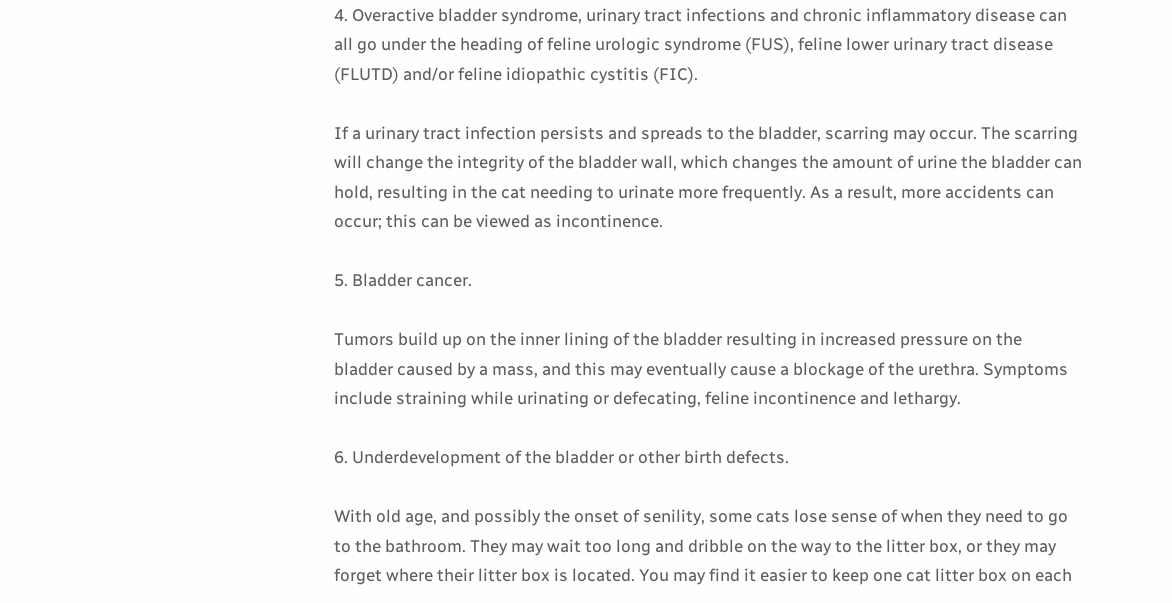4. Overactive bladder syndrome, urinary tract infections and chronic inflammatory disease can all go under the heading of feline urologic syndrome (FUS), feline lower urinary tract disease (FLUTD) and/or feline idiopathic cystitis (FIC).

If a urinary tract infection persists and spreads to the bladder, scarring may occur. The scarring will change the integrity of the bladder wall, which changes the amount of urine the bladder can hold, resulting in the cat needing to urinate more frequently. As a result, more accidents can occur; this can be viewed as incontinence.

5. Bladder cancer.

Tumors build up on the inner lining of the bladder resulting in increased pressure on the bladder caused by a mass, and this may eventually cause a blockage of the urethra. Symptoms include straining while urinating or defecating, feline incontinence and lethargy.

6. Underdevelopment of the bladder or other birth defects.

With old age, and possibly the onset of senility, some cats lose sense of when they need to go to the bathroom. They may wait too long and dribble on the way to the litter box, or they may forget where their litter box is located. You may find it easier to keep one cat litter box on each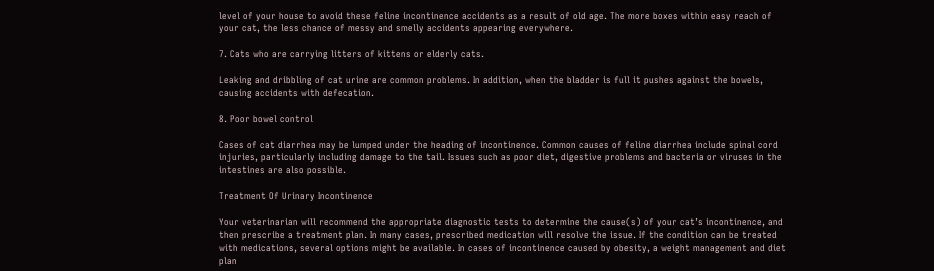level of your house to avoid these feline incontinence accidents as a result of old age. The more boxes within easy reach of your cat, the less chance of messy and smelly accidents appearing everywhere.

7. Cats who are carrying litters of kittens or elderly cats.

Leaking and dribbling of cat urine are common problems. In addition, when the bladder is full it pushes against the bowels, causing accidents with defecation.

8. Poor bowel control

Cases of cat diarrhea may be lumped under the heading of incontinence. Common causes of feline diarrhea include spinal cord injuries, particularly including damage to the tail. Issues such as poor diet, digestive problems and bacteria or viruses in the intestines are also possible.

Treatment Of Urinary Incontinence

Your veterinarian will recommend the appropriate diagnostic tests to determine the cause(s) of your cat’s incontinence, and then prescribe a treatment plan. In many cases, prescribed medication will resolve the issue. If the condition can be treated with medications, several options might be available. In cases of incontinence caused by obesity, a weight management and diet plan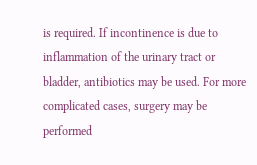is required. If incontinence is due to inflammation of the urinary tract or bladder, antibiotics may be used. For more complicated cases, surgery may be performed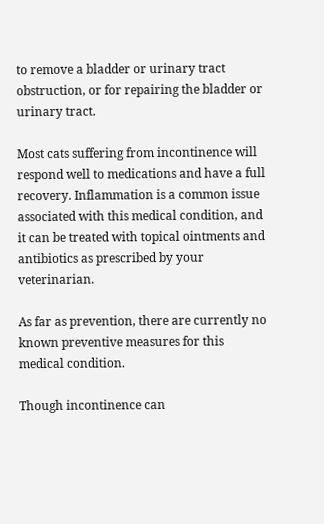to remove a bladder or urinary tract obstruction, or for repairing the bladder or urinary tract.

Most cats suffering from incontinence will respond well to medications and have a full recovery. Inflammation is a common issue associated with this medical condition, and it can be treated with topical ointments and antibiotics as prescribed by your veterinarian.

As far as prevention, there are currently no known preventive measures for this medical condition.

Though incontinence can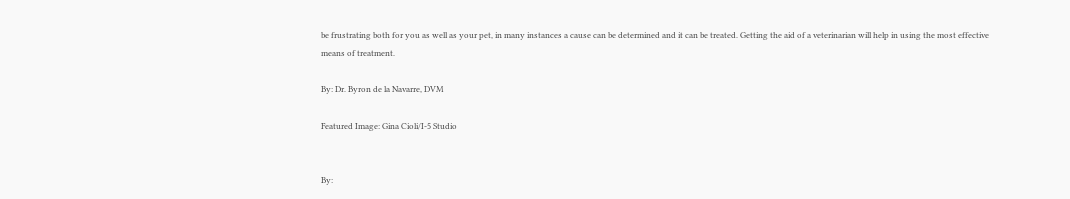be frustrating both for you as well as your pet, in many instances a cause can be determined and it can be treated. Getting the aid of a veterinarian will help in using the most effective means of treatment.

By: Dr. Byron de la Navarre, DVM

Featured Image: Gina Cioli/I-5 Studio


By: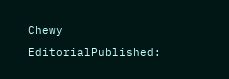Chewy EditorialPublished: